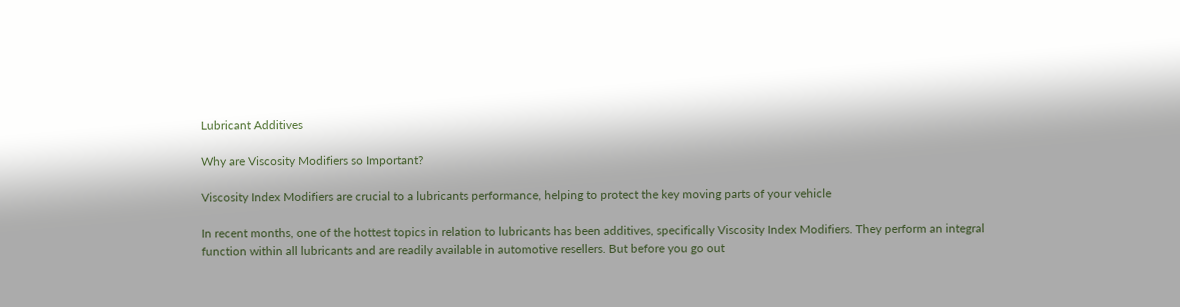Lubricant Additives

Why are Viscosity Modifiers so Important?

Viscosity Index Modifiers are crucial to a lubricants performance, helping to protect the key moving parts of your vehicle

In recent months, one of the hottest topics in relation to lubricants has been additives, specifically Viscosity Index Modifiers. They perform an integral function within all lubricants and are readily available in automotive resellers. But before you go out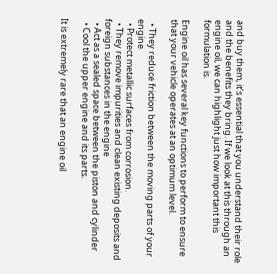and buy them, it’s essential that you understand their role and the benefits they bring. If we look at this through an engine oil, we can highlight just how important this formulation is.

Engine oil has several key functions to perform to ensure that your vehicle operates at an optimum level.

  • They reduce friction between the moving parts of your engine
  • Protect metallic surfaces from corrosion.
  • They remove impurities and clean existing deposits and foreign substances in the engine
  • Act as a sealed space between the piston and cylinder
  • Cool the upper engine and its parts.

It is extremely rare that an engine oil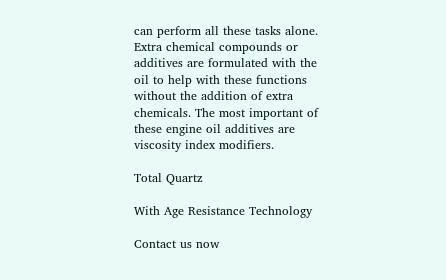can perform all these tasks alone. Extra chemical compounds or additives are formulated with the oil to help with these functions without the addition of extra chemicals. The most important of these engine oil additives are viscosity index modifiers.

Total Quartz

With Age Resistance Technology

Contact us now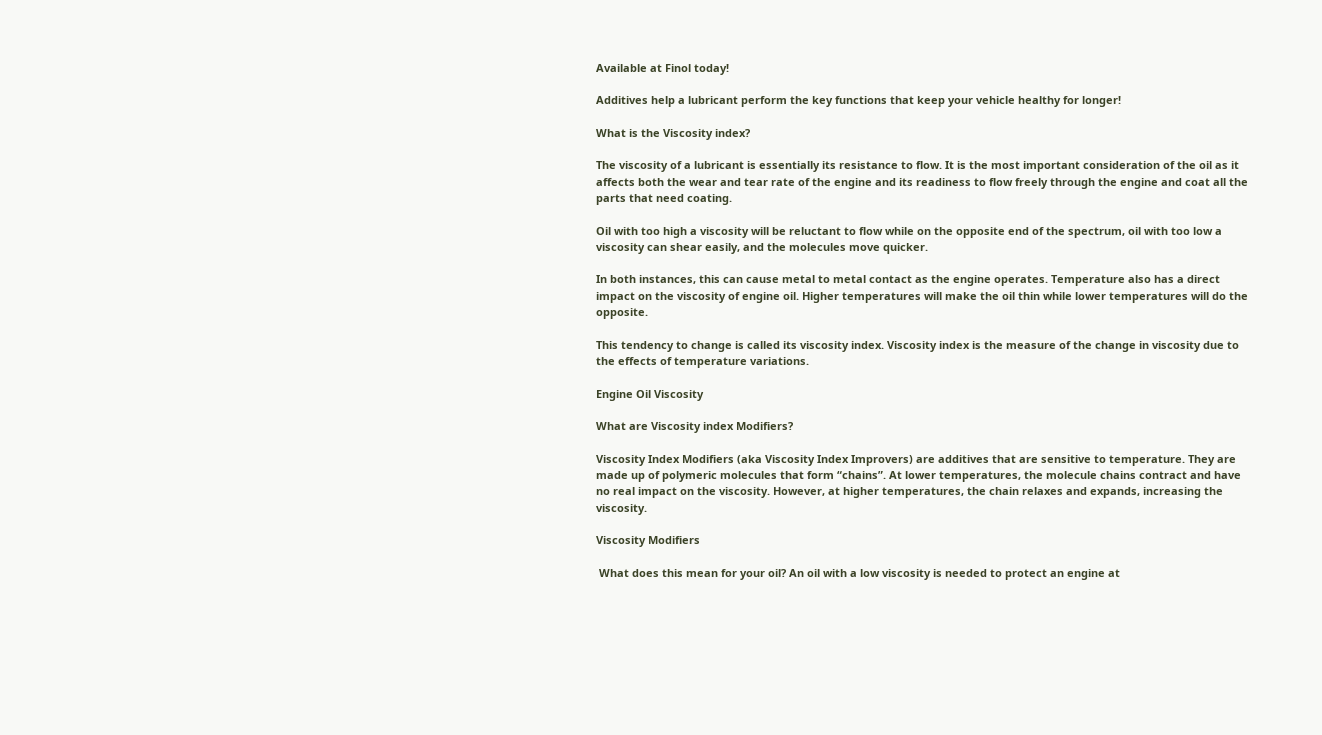Available at Finol today!

Additives help a lubricant perform the key functions that keep your vehicle healthy for longer!

What is the Viscosity index?

The viscosity of a lubricant is essentially its resistance to flow. It is the most important consideration of the oil as it affects both the wear and tear rate of the engine and its readiness to flow freely through the engine and coat all the parts that need coating.

Oil with too high a viscosity will be reluctant to flow while on the opposite end of the spectrum, oil with too low a viscosity can shear easily, and the molecules move quicker.

In both instances, this can cause metal to metal contact as the engine operates. Temperature also has a direct impact on the viscosity of engine oil. Higher temperatures will make the oil thin while lower temperatures will do the opposite.

This tendency to change is called its viscosity index. Viscosity index is the measure of the change in viscosity due to the effects of temperature variations.

Engine Oil Viscosity

What are Viscosity index Modifiers?

Viscosity Index Modifiers (aka Viscosity Index Improvers) are additives that are sensitive to temperature. They are made up of polymeric molecules that form “chains”. At lower temperatures, the molecule chains contract and have no real impact on the viscosity. However, at higher temperatures, the chain relaxes and expands, increasing the viscosity.

Viscosity Modifiers

 What does this mean for your oil? An oil with a low viscosity is needed to protect an engine at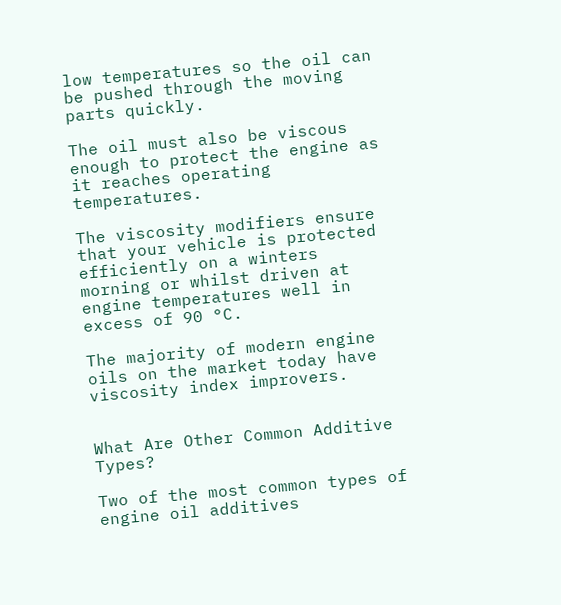low temperatures so the oil can be pushed through the moving parts quickly.

The oil must also be viscous enough to protect the engine as it reaches operating temperatures.

The viscosity modifiers ensure that your vehicle is protected efficiently on a winters morning or whilst driven at engine temperatures well in excess of 90 °C.

The majority of modern engine oils on the market today have viscosity index improvers.


What Are Other Common Additive Types?

Two of the most common types of engine oil additives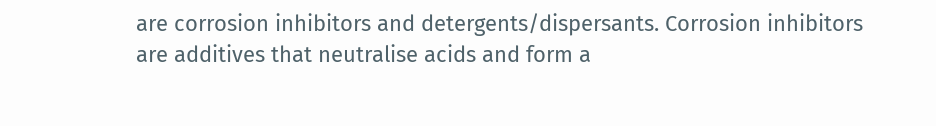are corrosion inhibitors and detergents/dispersants. Corrosion inhibitors are additives that neutralise acids and form a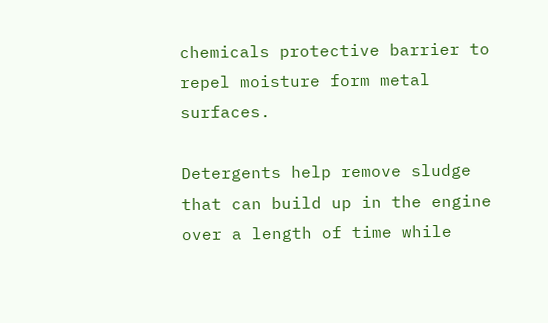chemicals protective barrier to repel moisture form metal surfaces.

Detergents help remove sludge that can build up in the engine over a length of time while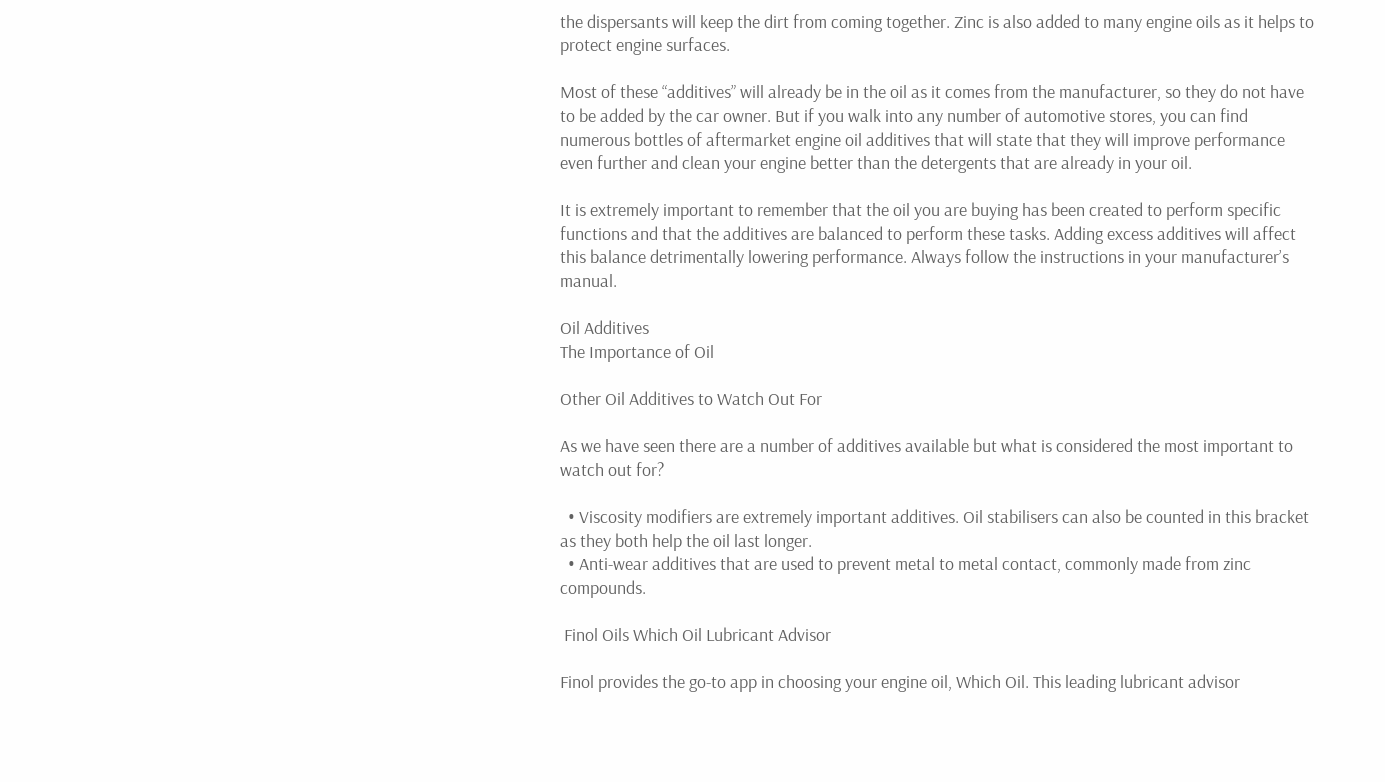the dispersants will keep the dirt from coming together. Zinc is also added to many engine oils as it helps to protect engine surfaces.

Most of these “additives” will already be in the oil as it comes from the manufacturer, so they do not have to be added by the car owner. But if you walk into any number of automotive stores, you can find numerous bottles of aftermarket engine oil additives that will state that they will improve performance even further and clean your engine better than the detergents that are already in your oil.

It is extremely important to remember that the oil you are buying has been created to perform specific functions and that the additives are balanced to perform these tasks. Adding excess additives will affect this balance detrimentally lowering performance. Always follow the instructions in your manufacturer’s manual.

Oil Additives
The Importance of Oil

Other Oil Additives to Watch Out For

As we have seen there are a number of additives available but what is considered the most important to watch out for?

  • Viscosity modifiers are extremely important additives. Oil stabilisers can also be counted in this bracket as they both help the oil last longer.
  • Anti-wear additives that are used to prevent metal to metal contact, commonly made from zinc compounds.

 Finol Oils Which Oil Lubricant Advisor

Finol provides the go-to app in choosing your engine oil, Which Oil. This leading lubricant advisor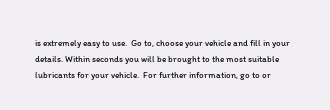is extremely easy to use.  Go to, choose your vehicle and fill in your details. Within seconds you will be brought to the most suitable lubricants for your vehicle.  For further information, go to or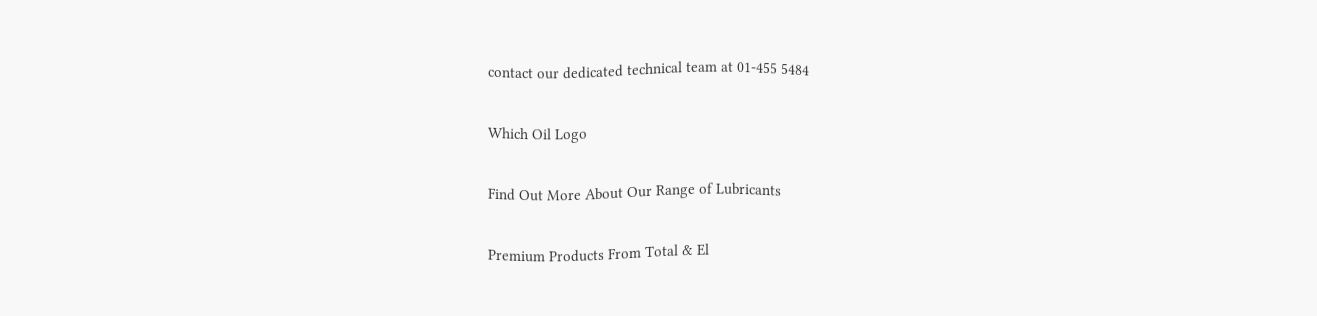contact our dedicated technical team at 01-455 5484

Which Oil Logo

Find Out More About Our Range of Lubricants

Premium Products From Total & El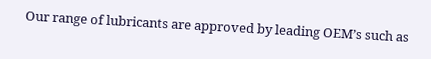Our range of lubricants are approved by leading OEM’s such as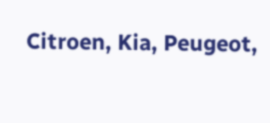Citroen, Kia, Peugeot,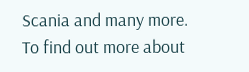Scania and many more.
To find out more about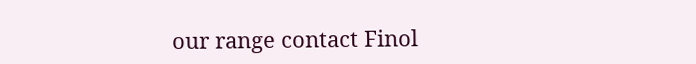our range contact Finol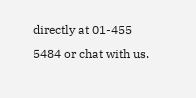directly at 01-455 5484 or chat with us.